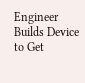Engineer Builds Device to Get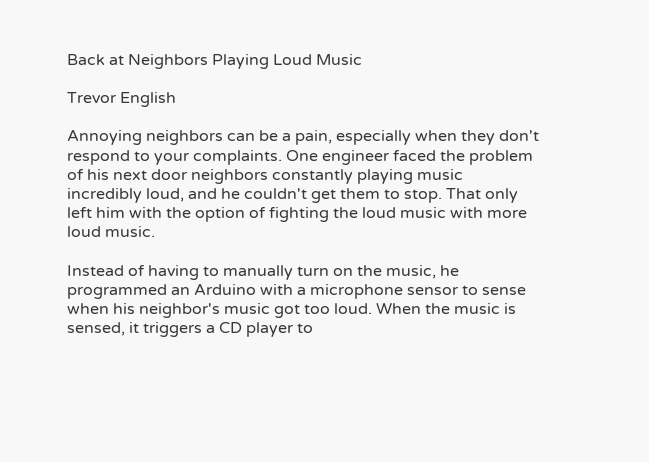Back at Neighbors Playing Loud Music

Trevor English

Annoying neighbors can be a pain, especially when they don't respond to your complaints. One engineer faced the problem of his next door neighbors constantly playing music incredibly loud, and he couldn't get them to stop. That only left him with the option of fighting the loud music with more loud music.

Instead of having to manually turn on the music, he programmed an Arduino with a microphone sensor to sense when his neighbor's music got too loud. When the music is sensed, it triggers a CD player to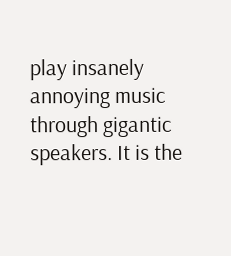play insanely annoying music through gigantic speakers. It is the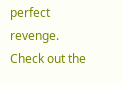perfect revenge. Check out the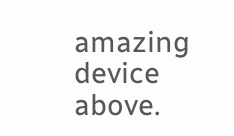amazing device above.